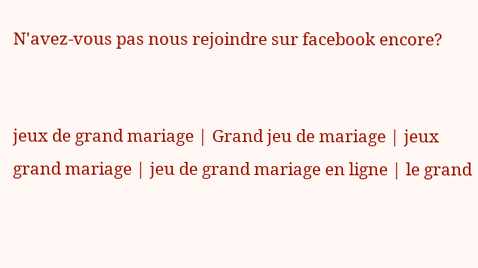N'avez-vous pas nous rejoindre sur facebook encore?


jeux de grand mariage | Grand jeu de mariage | jeux grand mariage | jeu de grand mariage en ligne | le grand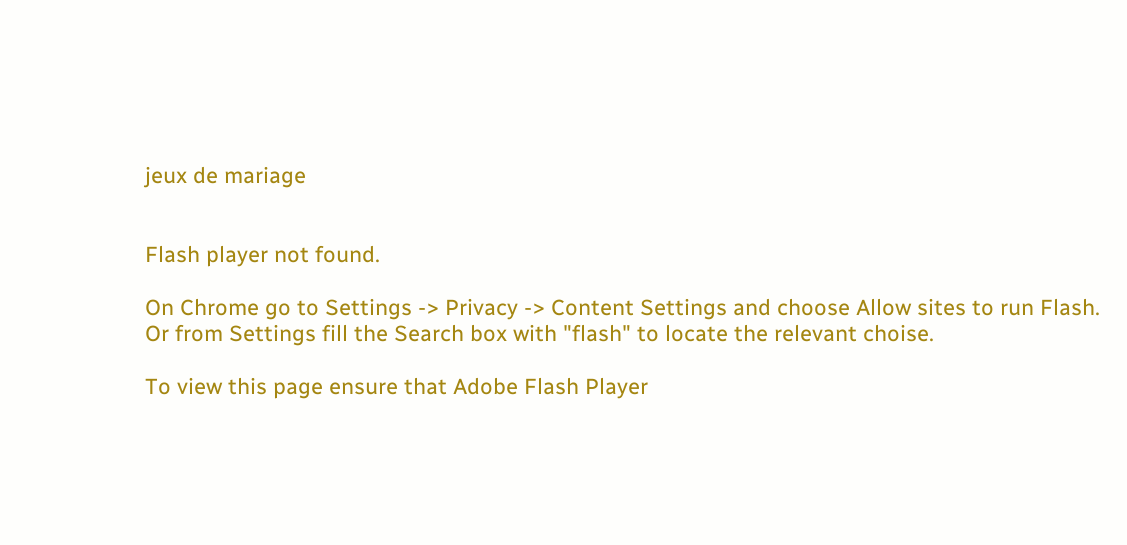jeux de mariage


Flash player not found.

On Chrome go to Settings -> Privacy -> Content Settings and choose Allow sites to run Flash.
Or from Settings fill the Search box with "flash" to locate the relevant choise.

To view this page ensure that Adobe Flash Player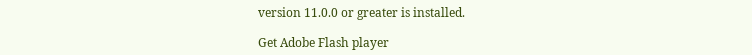version 11.0.0 or greater is installed.

Get Adobe Flash player